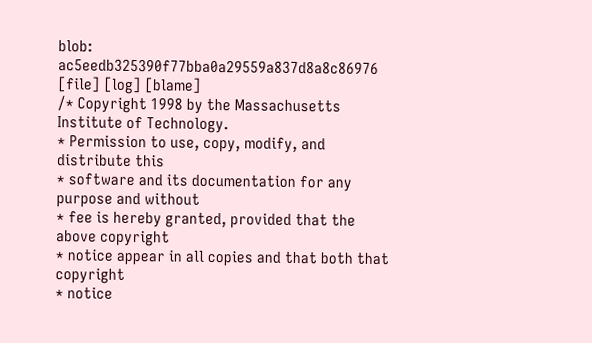blob: ac5eedb325390f77bba0a29559a837d8a8c86976 [file] [log] [blame]
/* Copyright 1998 by the Massachusetts Institute of Technology.
* Permission to use, copy, modify, and distribute this
* software and its documentation for any purpose and without
* fee is hereby granted, provided that the above copyright
* notice appear in all copies and that both that copyright
* notice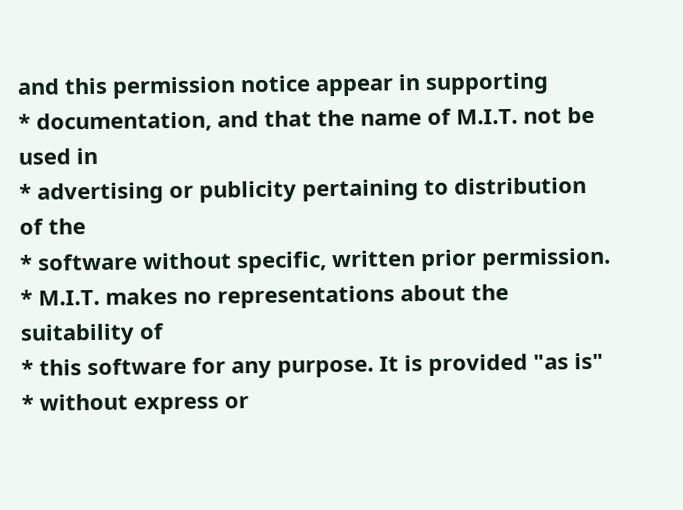and this permission notice appear in supporting
* documentation, and that the name of M.I.T. not be used in
* advertising or publicity pertaining to distribution of the
* software without specific, written prior permission.
* M.I.T. makes no representations about the suitability of
* this software for any purpose. It is provided "as is"
* without express or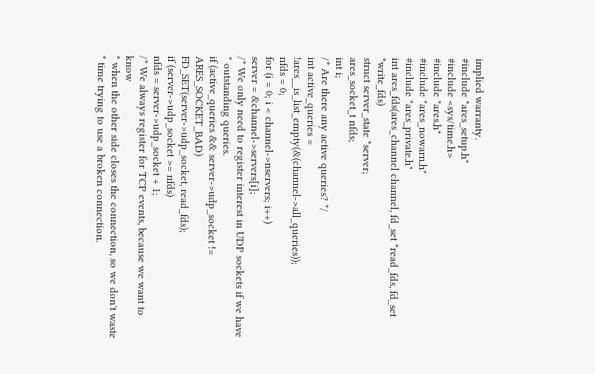implied warranty.
#include "ares_setup.h"
#include <sys/time.h>
#include "ares.h"
#include "ares_nowarn.h"
#include "ares_private.h"
int ares_fds(ares_channel channel, fd_set *read_fds, fd_set *write_fds)
struct server_state *server;
ares_socket_t nfds;
int i;
/* Are there any active queries? */
int active_queries = !ares__is_list_empty(&(channel->all_queries));
nfds = 0;
for (i = 0; i < channel->nservers; i++)
server = &channel->servers[i];
/* We only need to register interest in UDP sockets if we have
* outstanding queries.
if (active_queries && server->udp_socket != ARES_SOCKET_BAD)
FD_SET(server->udp_socket, read_fds);
if (server->udp_socket >= nfds)
nfds = server->udp_socket + 1;
/* We always register for TCP events, because we want to know
* when the other side closes the connection, so we don't waste
* time trying to use a broken connection.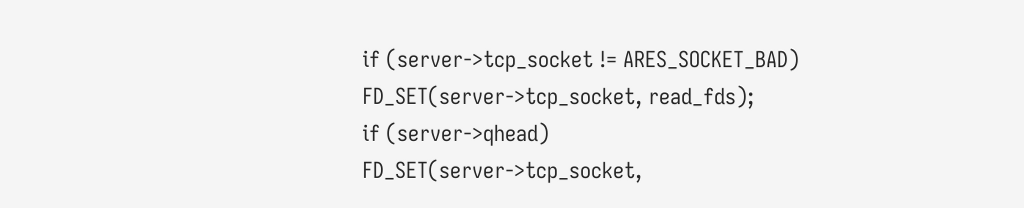if (server->tcp_socket != ARES_SOCKET_BAD)
FD_SET(server->tcp_socket, read_fds);
if (server->qhead)
FD_SET(server->tcp_socket,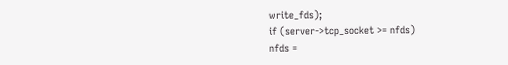write_fds);
if (server->tcp_socket >= nfds)
nfds =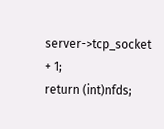server->tcp_socket + 1;
return (int)nfds;